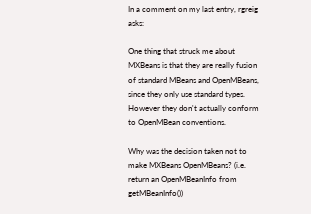In a comment on my last entry, rgreig asks:

One thing that struck me about MXBeans is that they are really fusion of standard MBeans and OpenMBeans, since they only use standard types. However they don't actually conform to OpenMBean conventions.

Why was the decision taken not to make MXBeans OpenMBeans? (i.e. return an OpenMBeanInfo from getMBeanInfo())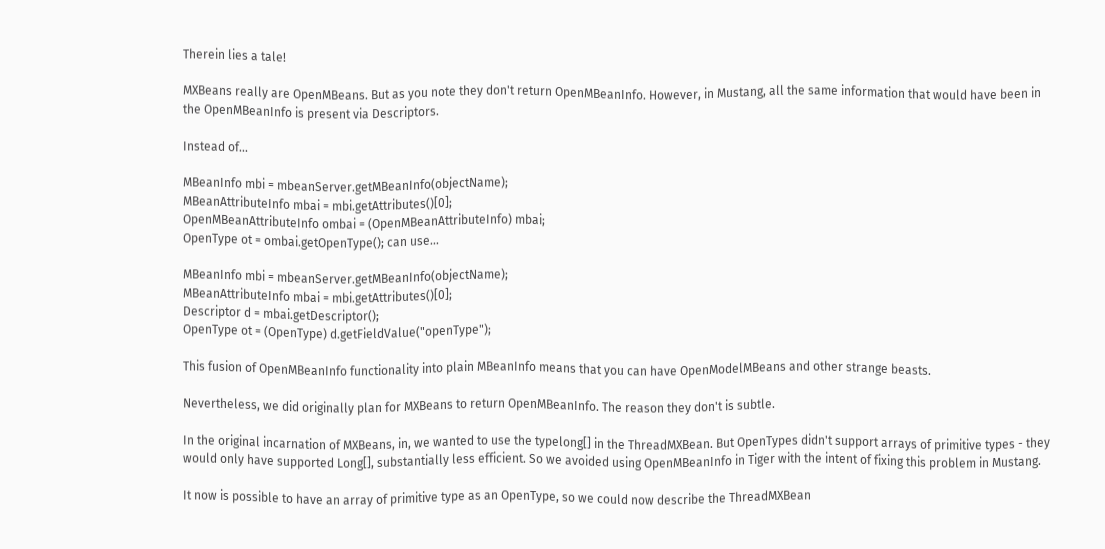Therein lies a tale!

MXBeans really are OpenMBeans. But as you note they don't return OpenMBeanInfo. However, in Mustang, all the same information that would have been in the OpenMBeanInfo is present via Descriptors.

Instead of...

MBeanInfo mbi = mbeanServer.getMBeanInfo(objectName);
MBeanAttributeInfo mbai = mbi.getAttributes()[0];
OpenMBeanAttributeInfo ombai = (OpenMBeanAttributeInfo) mbai;
OpenType ot = ombai.getOpenType(); can use...

MBeanInfo mbi = mbeanServer.getMBeanInfo(objectName);
MBeanAttributeInfo mbai = mbi.getAttributes()[0];
Descriptor d = mbai.getDescriptor();
OpenType ot = (OpenType) d.getFieldValue("openType");

This fusion of OpenMBeanInfo functionality into plain MBeanInfo means that you can have OpenModelMBeans and other strange beasts.

Nevertheless, we did originally plan for MXBeans to return OpenMBeanInfo. The reason they don't is subtle.

In the original incarnation of MXBeans, in, we wanted to use the typelong[] in the ThreadMXBean. But OpenTypes didn't support arrays of primitive types - they would only have supported Long[], substantially less efficient. So we avoided using OpenMBeanInfo in Tiger with the intent of fixing this problem in Mustang.

It now is possible to have an array of primitive type as an OpenType, so we could now describe the ThreadMXBean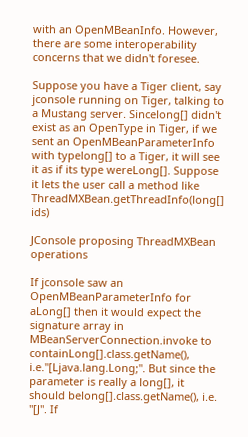with an OpenMBeanInfo. However, there are some interoperability concerns that we didn't foresee.

Suppose you have a Tiger client, say jconsole running on Tiger, talking to a Mustang server. Sincelong[] didn't exist as an OpenType in Tiger, if we sent an OpenMBeanParameterInfo with typelong[] to a Tiger, it will see it as if its type wereLong[]. Suppose it lets the user call a method like
ThreadMXBean.getThreadInfo(long[] ids)

JConsole proposing ThreadMXBean operations

If jconsole saw an OpenMBeanParameterInfo for aLong[] then it would expect the signature array in MBeanServerConnection.invoke to containLong[].class.getName(), i.e."[Ljava.lang.Long;". But since the parameter is really a long[], it should belong[].class.getName(), i.e. "[J". If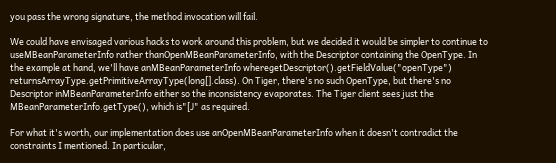you pass the wrong signature, the method invocation will fail.

We could have envisaged various hacks to work around this problem, but we decided it would be simpler to continue to useMBeanParameterInfo rather thanOpenMBeanParameterInfo, with the Descriptor containing the OpenType. In the example at hand, we'll have anMBeanParameterInfo wheregetDescriptor().getFieldValue("openType") returnsArrayType.getPrimitiveArrayType(long[].class). On Tiger, there's no such OpenType, but there's no Descriptor inMBeanParameterInfo either so the inconsistency evaporates. The Tiger client sees just the MBeanParameterInfo.getType(), which is"[J" as required.

For what it's worth, our implementation does use anOpenMBeanParameterInfo when it doesn't contradict the constraints I mentioned. In particular,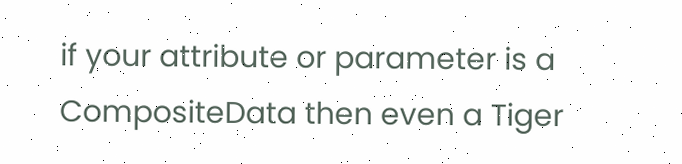if your attribute or parameter is a CompositeData then even a Tiger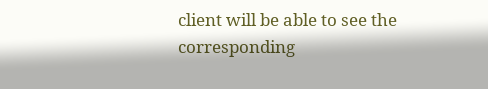client will be able to see the corresponding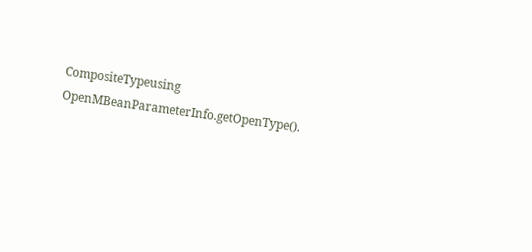CompositeTypeusing OpenMBeanParameterInfo.getOpenType().